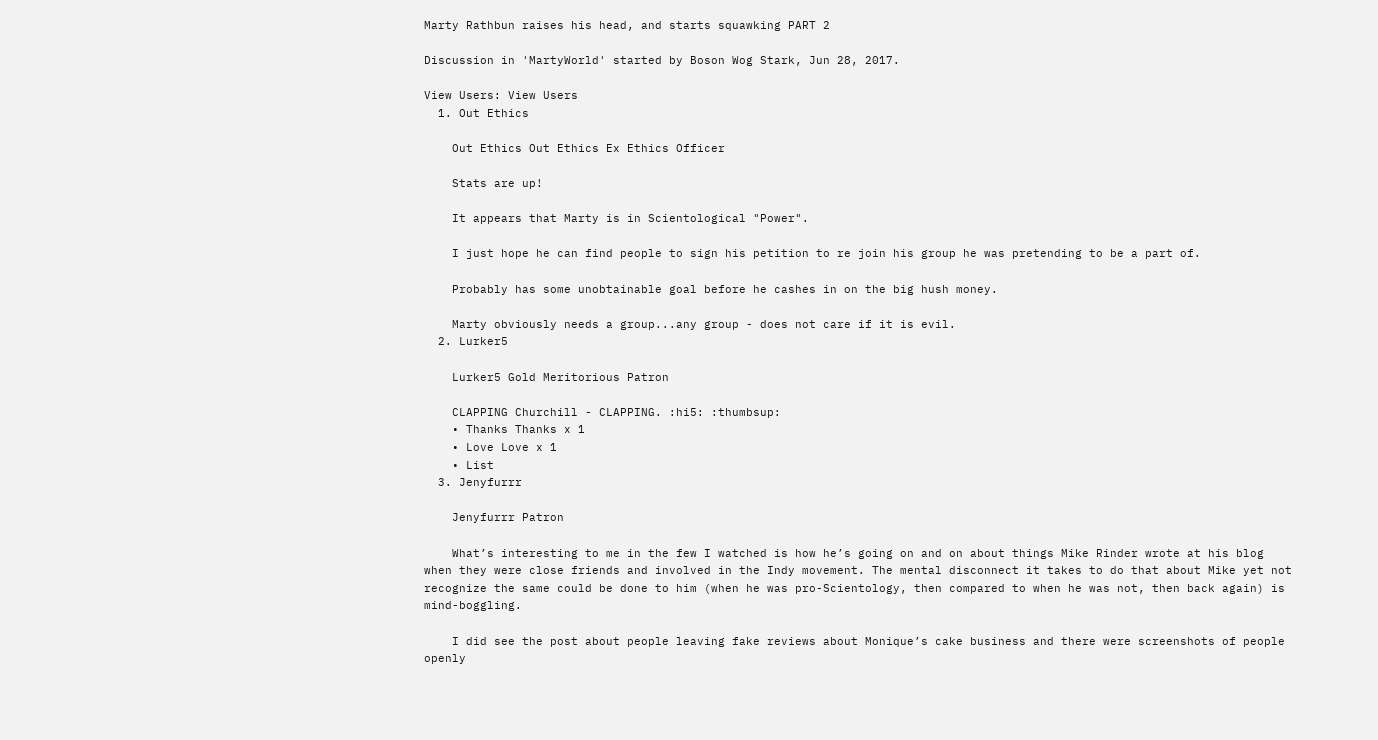Marty Rathbun raises his head, and starts squawking PART 2

Discussion in 'MartyWorld' started by Boson Wog Stark, Jun 28, 2017.

View Users: View Users
  1. Out Ethics

    Out Ethics Out Ethics Ex Ethics Officer

    Stats are up!

    It appears that Marty is in Scientological "Power".

    I just hope he can find people to sign his petition to re join his group he was pretending to be a part of.

    Probably has some unobtainable goal before he cashes in on the big hush money.

    Marty obviously needs a group...any group - does not care if it is evil.
  2. Lurker5

    Lurker5 Gold Meritorious Patron

    CLAPPING Churchill - CLAPPING. :hi5: :thumbsup:
    • Thanks Thanks x 1
    • Love Love x 1
    • List
  3. Jenyfurrr

    Jenyfurrr Patron

    What’s interesting to me in the few I watched is how he’s going on and on about things Mike Rinder wrote at his blog when they were close friends and involved in the Indy movement. The mental disconnect it takes to do that about Mike yet not recognize the same could be done to him (when he was pro-Scientology, then compared to when he was not, then back again) is mind-boggling.

    I did see the post about people leaving fake reviews about Monique’s cake business and there were screenshots of people openly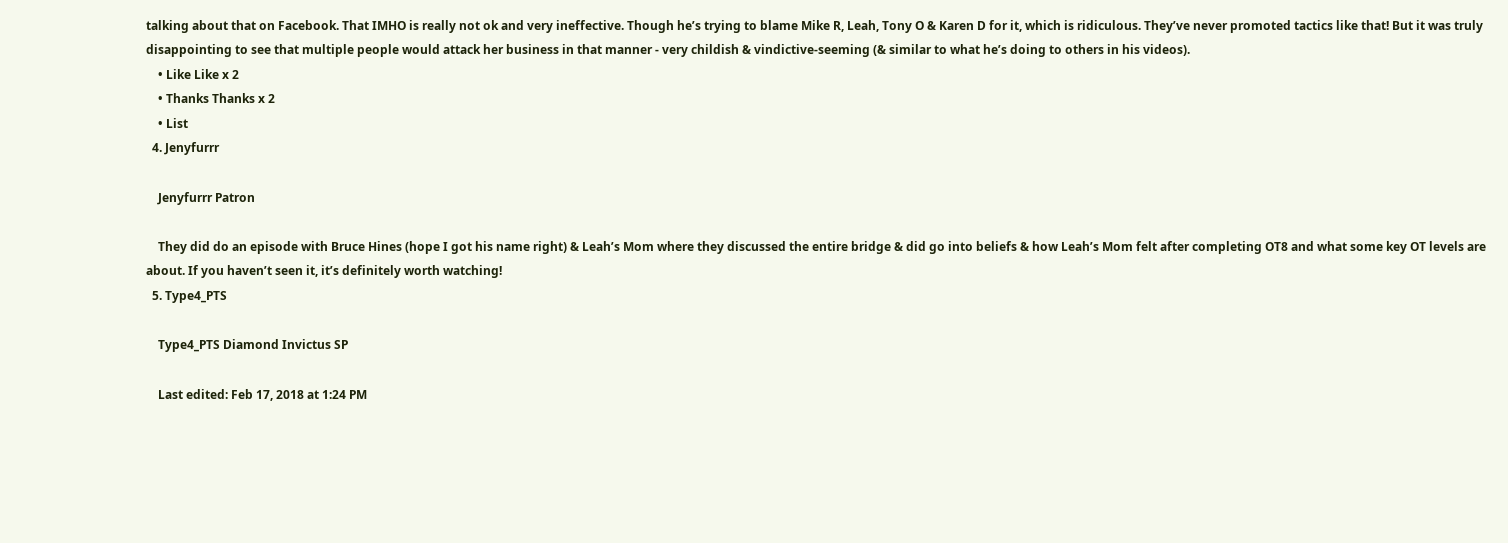talking about that on Facebook. That IMHO is really not ok and very ineffective. Though he’s trying to blame Mike R, Leah, Tony O & Karen D for it, which is ridiculous. They’ve never promoted tactics like that! But it was truly disappointing to see that multiple people would attack her business in that manner - very childish & vindictive-seeming (& similar to what he’s doing to others in his videos).
    • Like Like x 2
    • Thanks Thanks x 2
    • List
  4. Jenyfurrr

    Jenyfurrr Patron

    They did do an episode with Bruce Hines (hope I got his name right) & Leah’s Mom where they discussed the entire bridge & did go into beliefs & how Leah’s Mom felt after completing OT8 and what some key OT levels are about. If you haven’t seen it, it’s definitely worth watching!
  5. Type4_PTS

    Type4_PTS Diamond Invictus SP

    Last edited: Feb 17, 2018 at 1:24 PM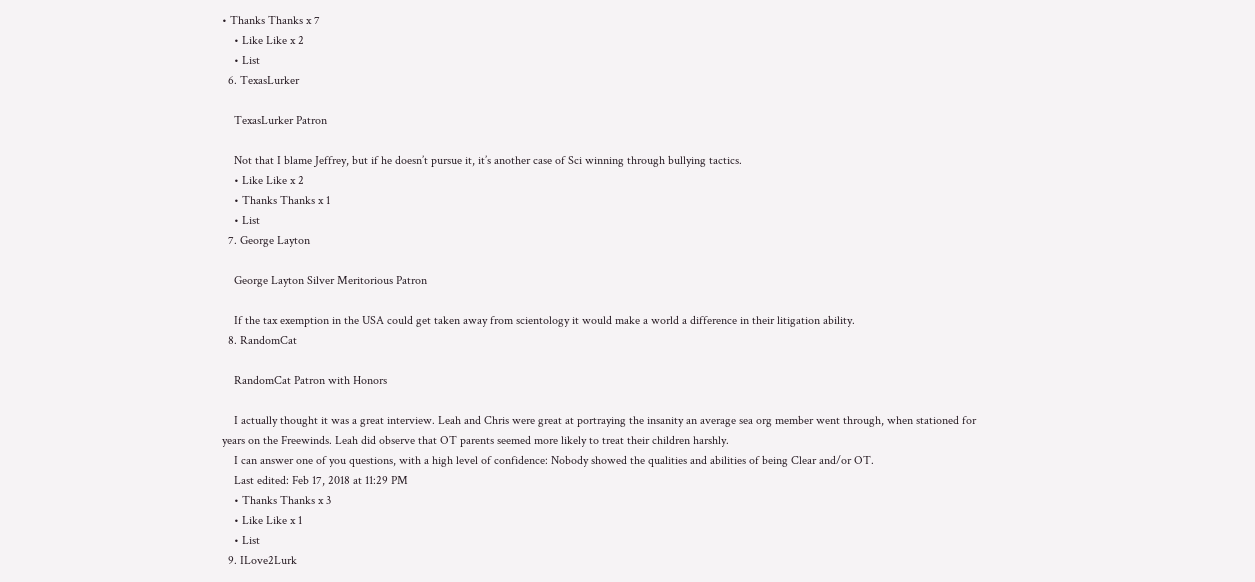• Thanks Thanks x 7
    • Like Like x 2
    • List
  6. TexasLurker

    TexasLurker Patron

    Not that I blame Jeffrey, but if he doesn’t pursue it, it’s another case of Sci winning through bullying tactics.
    • Like Like x 2
    • Thanks Thanks x 1
    • List
  7. George Layton

    George Layton Silver Meritorious Patron

    If the tax exemption in the USA could get taken away from scientology it would make a world a difference in their litigation ability.
  8. RandomCat

    RandomCat Patron with Honors

    I actually thought it was a great interview. Leah and Chris were great at portraying the insanity an average sea org member went through, when stationed for years on the Freewinds. Leah did observe that OT parents seemed more likely to treat their children harshly.
    I can answer one of you questions, with a high level of confidence: Nobody showed the qualities and abilities of being Clear and/or OT.
    Last edited: Feb 17, 2018 at 11:29 PM
    • Thanks Thanks x 3
    • Like Like x 1
    • List
  9. ILove2Lurk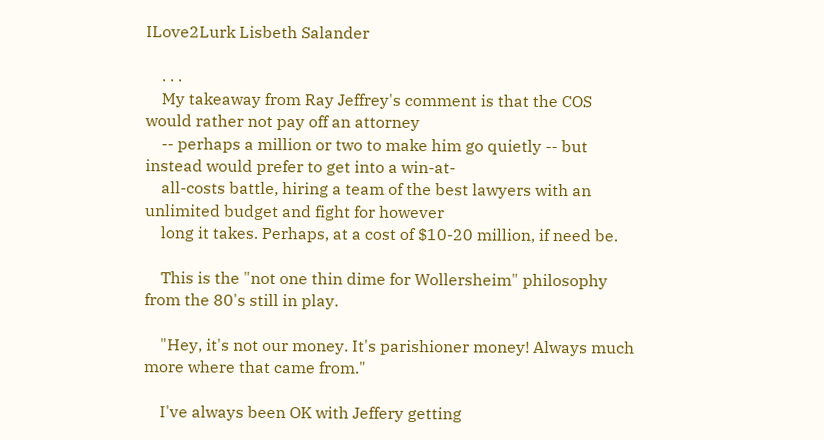ILove2Lurk Lisbeth Salander

    . . .
    My takeaway from Ray Jeffrey's comment is that the COS would rather not pay off an attorney
    -- perhaps a million or two to make him go quietly -- but instead would prefer to get into a win-at-
    all-costs battle, hiring a team of the best lawyers with an unlimited budget and fight for however
    long it takes. Perhaps, at a cost of $10-20 million, if need be.

    This is the "not one thin dime for Wollersheim" philosophy from the 80's still in play.

    "Hey, it's not our money. It's parishioner money! Always much more where that came from."

    I've always been OK with Jeffery getting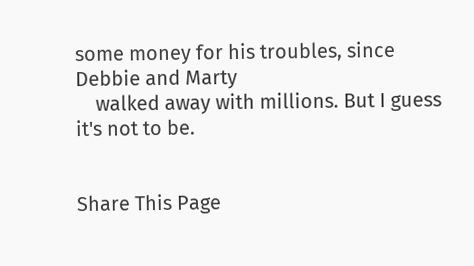some money for his troubles, since Debbie and Marty
    walked away with millions. But I guess it's not to be.


Share This Page